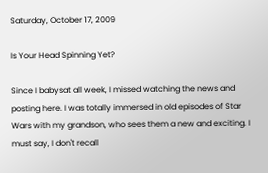Saturday, October 17, 2009

Is Your Head Spinning Yet?

Since I babysat all week, I missed watching the news and posting here. I was totally immersed in old episodes of Star Wars with my grandson, who sees them a new and exciting. I must say, I don't recall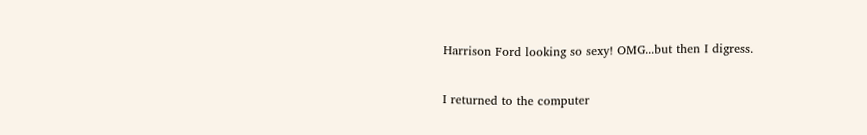Harrison Ford looking so sexy! OMG...but then I digress.

I returned to the computer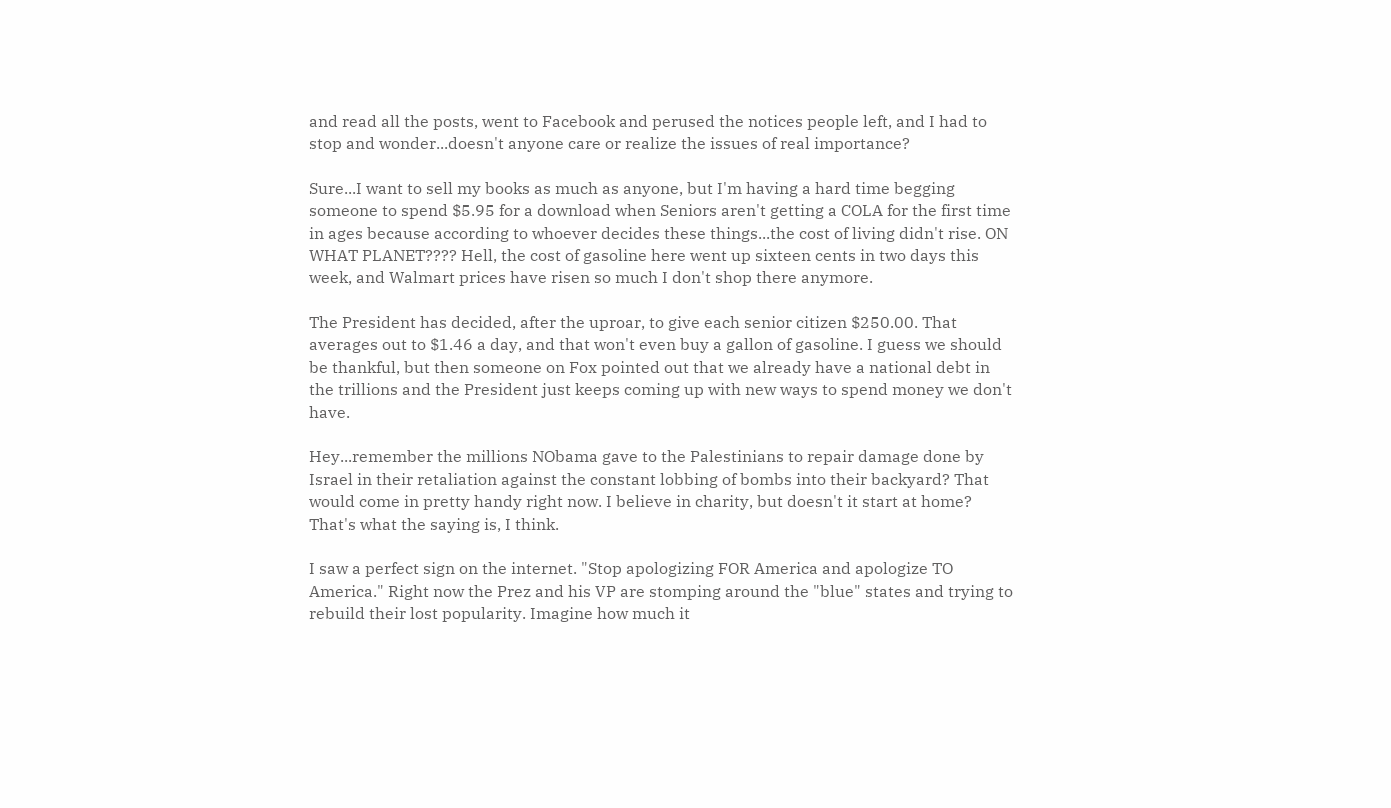and read all the posts, went to Facebook and perused the notices people left, and I had to stop and wonder...doesn't anyone care or realize the issues of real importance?

Sure...I want to sell my books as much as anyone, but I'm having a hard time begging someone to spend $5.95 for a download when Seniors aren't getting a COLA for the first time in ages because according to whoever decides these things...the cost of living didn't rise. ON WHAT PLANET???? Hell, the cost of gasoline here went up sixteen cents in two days this week, and Walmart prices have risen so much I don't shop there anymore.

The President has decided, after the uproar, to give each senior citizen $250.00. That averages out to $1.46 a day, and that won't even buy a gallon of gasoline. I guess we should be thankful, but then someone on Fox pointed out that we already have a national debt in the trillions and the President just keeps coming up with new ways to spend money we don't have.

Hey...remember the millions NObama gave to the Palestinians to repair damage done by Israel in their retaliation against the constant lobbing of bombs into their backyard? That would come in pretty handy right now. I believe in charity, but doesn't it start at home? That's what the saying is, I think.

I saw a perfect sign on the internet. "Stop apologizing FOR America and apologize TO America." Right now the Prez and his VP are stomping around the "blue" states and trying to rebuild their lost popularity. Imagine how much it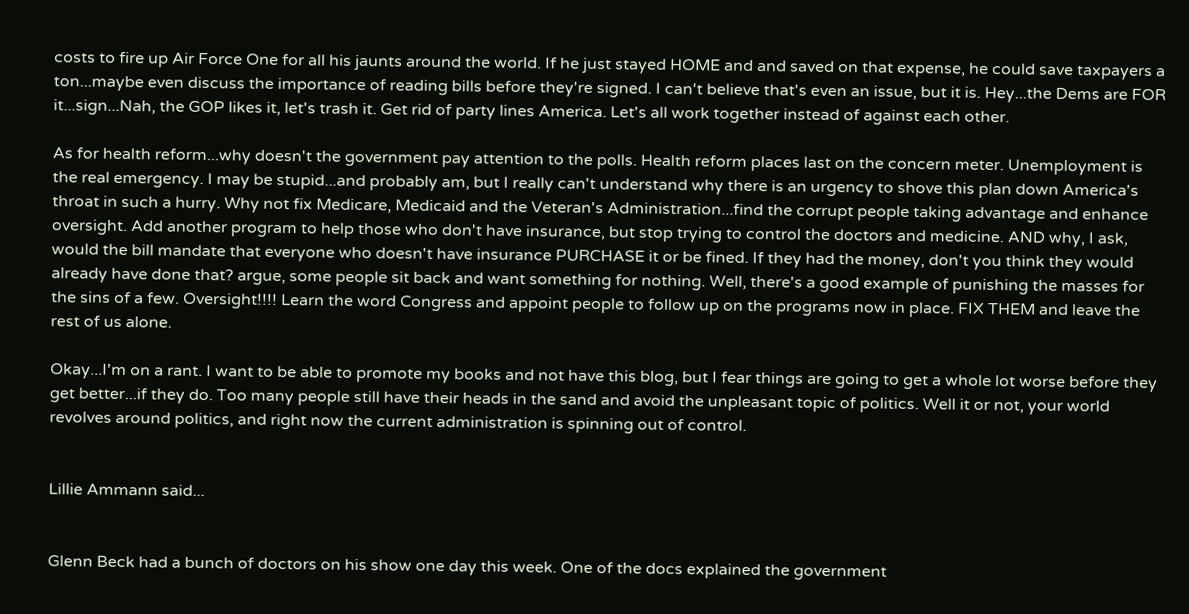costs to fire up Air Force One for all his jaunts around the world. If he just stayed HOME and and saved on that expense, he could save taxpayers a ton...maybe even discuss the importance of reading bills before they're signed. I can't believe that's even an issue, but it is. Hey...the Dems are FOR it...sign...Nah, the GOP likes it, let's trash it. Get rid of party lines America. Let's all work together instead of against each other.

As for health reform...why doesn't the government pay attention to the polls. Health reform places last on the concern meter. Unemployment is the real emergency. I may be stupid...and probably am, but I really can't understand why there is an urgency to shove this plan down America's throat in such a hurry. Why not fix Medicare, Medicaid and the Veteran's Administration...find the corrupt people taking advantage and enhance oversight. Add another program to help those who don't have insurance, but stop trying to control the doctors and medicine. AND why, I ask, would the bill mandate that everyone who doesn't have insurance PURCHASE it or be fined. If they had the money, don't you think they would already have done that? argue, some people sit back and want something for nothing. Well, there's a good example of punishing the masses for the sins of a few. Oversight!!!! Learn the word Congress and appoint people to follow up on the programs now in place. FIX THEM and leave the rest of us alone.

Okay...I'm on a rant. I want to be able to promote my books and not have this blog, but I fear things are going to get a whole lot worse before they get better...if they do. Too many people still have their heads in the sand and avoid the unpleasant topic of politics. Well it or not, your world revolves around politics, and right now the current administration is spinning out of control.


Lillie Ammann said...


Glenn Beck had a bunch of doctors on his show one day this week. One of the docs explained the government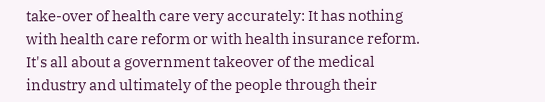take-over of health care very accurately: It has nothing with health care reform or with health insurance reform. It's all about a government takeover of the medical industry and ultimately of the people through their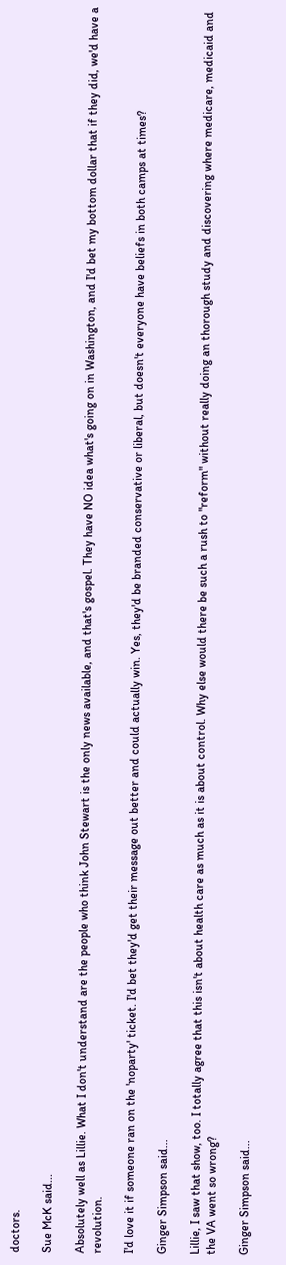doctors.

Sue McK said...

Absolutely well as Lillie. What I don't understand are the people who think John Stewart is the only news available, and that's gospel. They have NO idea what's going on in Washington, and I'd bet my bottom dollar that if they did, we'd have a revolution.

I'd love it if someone ran on the 'noparty' ticket. I'd bet they'd get their message out better and could actually win. Yes, they'd be branded conservative or liberal, but doesn't everyone have beliefs in both camps at times?

Ginger Simpson said...

Lillie, I saw that show, too. I totally agree that this isn't about health care as much as it is about control. Why else would there be such a rush to "reform" without really doing an thorough study and discovering where medicare, medicaid and the VA went so wrong?

Ginger Simpson said...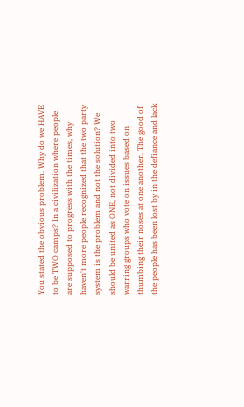You stated the obvious problem. Why do we HAVE to be TWO camps? In a civilization where people are supposed to progress with the times, why haven't more people recognized that the two party system is the problem and not the solution? We should be united as ONE, not divided into two warring groups who vote on issues based on thumbing their noses at one another. The good of the people has been lost by in the defiance and lack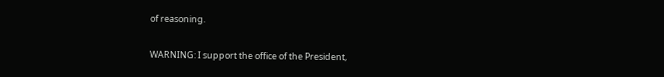of reasoning.

WARNING: I support the office of the President,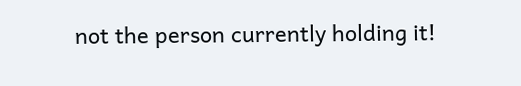not the person currently holding it!